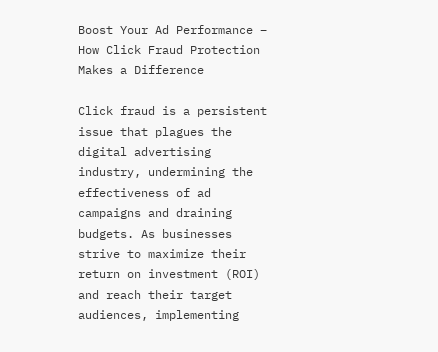Boost Your Ad Performance – How Click Fraud Protection Makes a Difference

Click fraud is a persistent issue that plagues the digital advertising industry, undermining the effectiveness of ad campaigns and draining budgets. As businesses strive to maximize their return on investment (ROI) and reach their target audiences, implementing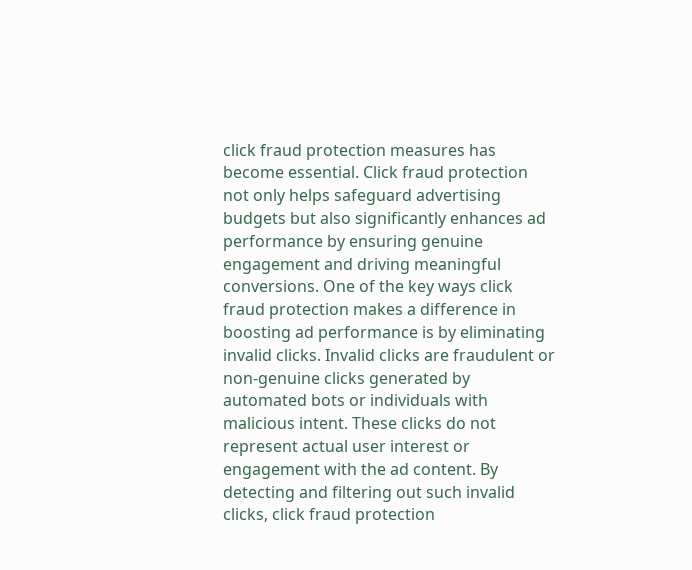click fraud protection measures has become essential. Click fraud protection not only helps safeguard advertising budgets but also significantly enhances ad performance by ensuring genuine engagement and driving meaningful conversions. One of the key ways click fraud protection makes a difference in boosting ad performance is by eliminating invalid clicks. Invalid clicks are fraudulent or non-genuine clicks generated by automated bots or individuals with malicious intent. These clicks do not represent actual user interest or engagement with the ad content. By detecting and filtering out such invalid clicks, click fraud protection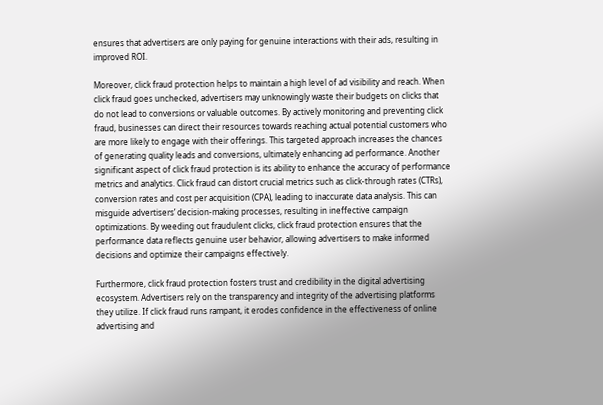ensures that advertisers are only paying for genuine interactions with their ads, resulting in improved ROI.

Moreover, click fraud protection helps to maintain a high level of ad visibility and reach. When click fraud goes unchecked, advertisers may unknowingly waste their budgets on clicks that do not lead to conversions or valuable outcomes. By actively monitoring and preventing click fraud, businesses can direct their resources towards reaching actual potential customers who are more likely to engage with their offerings. This targeted approach increases the chances of generating quality leads and conversions, ultimately enhancing ad performance. Another significant aspect of click fraud protection is its ability to enhance the accuracy of performance metrics and analytics. Click fraud can distort crucial metrics such as click-through rates (CTRs), conversion rates and cost per acquisition (CPA), leading to inaccurate data analysis. This can misguide advertisers’ decision-making processes, resulting in ineffective campaign optimizations. By weeding out fraudulent clicks, click fraud protection ensures that the performance data reflects genuine user behavior, allowing advertisers to make informed decisions and optimize their campaigns effectively.

Furthermore, click fraud protection fosters trust and credibility in the digital advertising ecosystem. Advertisers rely on the transparency and integrity of the advertising platforms they utilize. If click fraud runs rampant, it erodes confidence in the effectiveness of online advertising and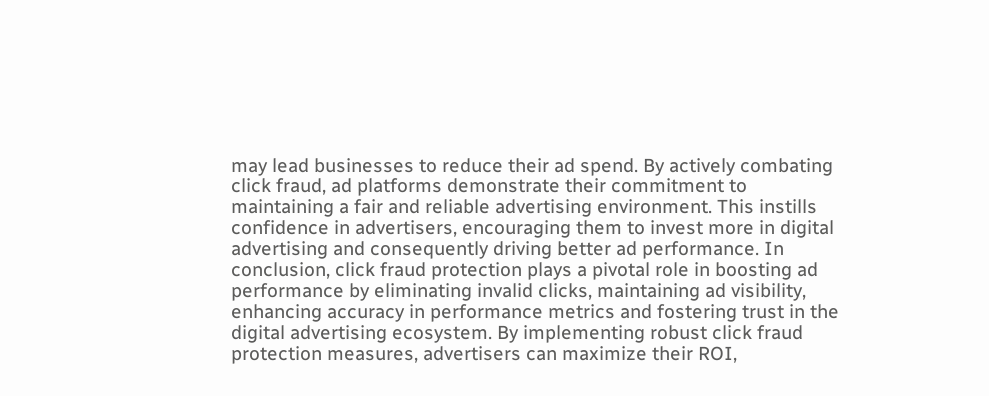may lead businesses to reduce their ad spend. By actively combating click fraud, ad platforms demonstrate their commitment to maintaining a fair and reliable advertising environment. This instills confidence in advertisers, encouraging them to invest more in digital advertising and consequently driving better ad performance. In conclusion, click fraud protection plays a pivotal role in boosting ad performance by eliminating invalid clicks, maintaining ad visibility, enhancing accuracy in performance metrics and fostering trust in the digital advertising ecosystem. By implementing robust click fraud protection measures, advertisers can maximize their ROI,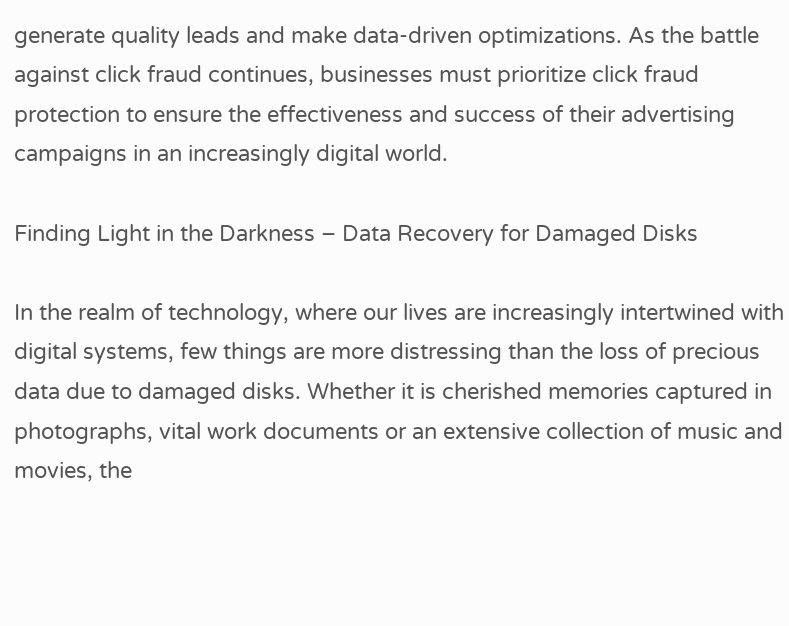generate quality leads and make data-driven optimizations. As the battle against click fraud continues, businesses must prioritize click fraud protection to ensure the effectiveness and success of their advertising campaigns in an increasingly digital world.

Finding Light in the Darkness – Data Recovery for Damaged Disks

In the realm of technology, where our lives are increasingly intertwined with digital systems, few things are more distressing than the loss of precious data due to damaged disks. Whether it is cherished memories captured in photographs, vital work documents or an extensive collection of music and movies, the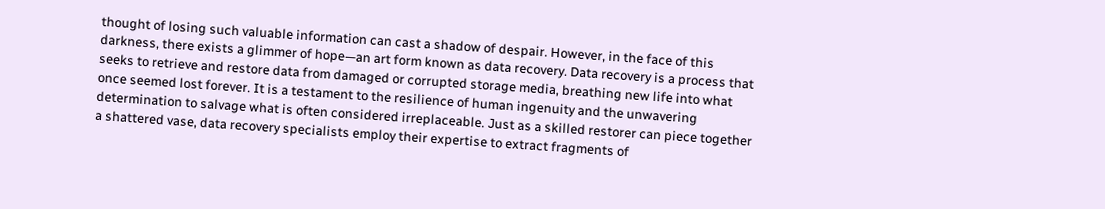thought of losing such valuable information can cast a shadow of despair. However, in the face of this darkness, there exists a glimmer of hope—an art form known as data recovery. Data recovery is a process that seeks to retrieve and restore data from damaged or corrupted storage media, breathing new life into what once seemed lost forever. It is a testament to the resilience of human ingenuity and the unwavering determination to salvage what is often considered irreplaceable. Just as a skilled restorer can piece together a shattered vase, data recovery specialists employ their expertise to extract fragments of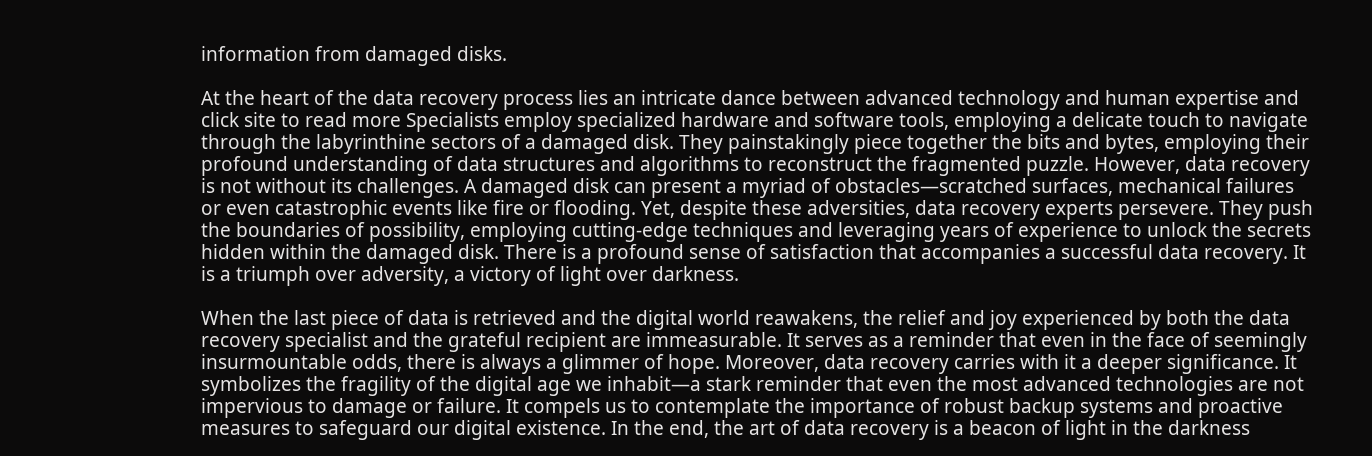information from damaged disks.

At the heart of the data recovery process lies an intricate dance between advanced technology and human expertise and click site to read more Specialists employ specialized hardware and software tools, employing a delicate touch to navigate through the labyrinthine sectors of a damaged disk. They painstakingly piece together the bits and bytes, employing their profound understanding of data structures and algorithms to reconstruct the fragmented puzzle. However, data recovery is not without its challenges. A damaged disk can present a myriad of obstacles—scratched surfaces, mechanical failures or even catastrophic events like fire or flooding. Yet, despite these adversities, data recovery experts persevere. They push the boundaries of possibility, employing cutting-edge techniques and leveraging years of experience to unlock the secrets hidden within the damaged disk. There is a profound sense of satisfaction that accompanies a successful data recovery. It is a triumph over adversity, a victory of light over darkness.

When the last piece of data is retrieved and the digital world reawakens, the relief and joy experienced by both the data recovery specialist and the grateful recipient are immeasurable. It serves as a reminder that even in the face of seemingly insurmountable odds, there is always a glimmer of hope. Moreover, data recovery carries with it a deeper significance. It symbolizes the fragility of the digital age we inhabit—a stark reminder that even the most advanced technologies are not impervious to damage or failure. It compels us to contemplate the importance of robust backup systems and proactive measures to safeguard our digital existence. In the end, the art of data recovery is a beacon of light in the darkness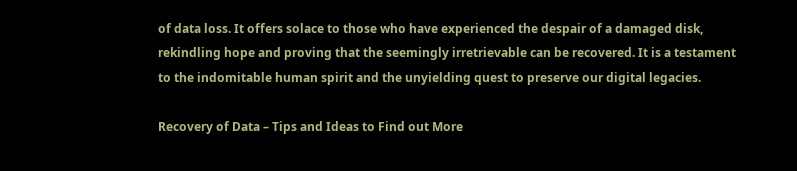of data loss. It offers solace to those who have experienced the despair of a damaged disk, rekindling hope and proving that the seemingly irretrievable can be recovered. It is a testament to the indomitable human spirit and the unyielding quest to preserve our digital legacies.

Recovery of Data – Tips and Ideas to Find out More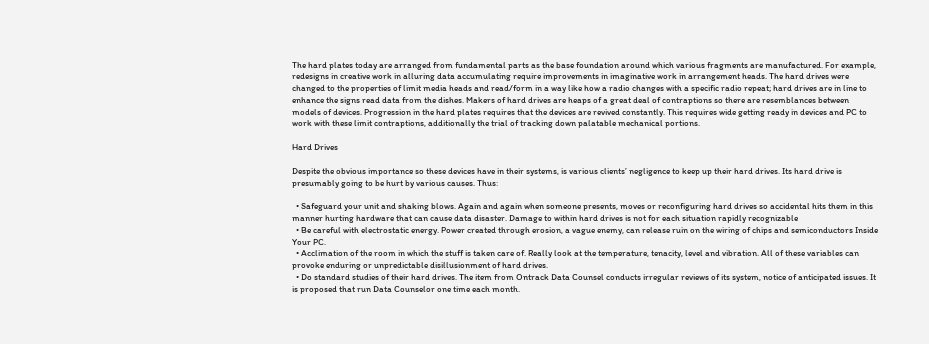The hard plates today are arranged from fundamental parts as the base foundation around which various fragments are manufactured. For example, redesigns in creative work in alluring data accumulating require improvements in imaginative work in arrangement heads. The hard drives were changed to the properties of limit media heads and read/form in a way like how a radio changes with a specific radio repeat; hard drives are in line to enhance the signs read data from the dishes. Makers of hard drives are heaps of a great deal of contraptions so there are resemblances between models of devices. Progression in the hard plates requires that the devices are revived constantly. This requires wide getting ready in devices and PC to work with these limit contraptions, additionally the trial of tracking down palatable mechanical portions.

Hard Drives

Despite the obvious importance so these devices have in their systems, is various clients’ negligence to keep up their hard drives. Its hard drive is presumably going to be hurt by various causes. Thus:

  • Safeguard your unit and shaking blows. Again and again when someone presents, moves or reconfiguring hard drives so accidental hits them in this manner hurting hardware that can cause data disaster. Damage to within hard drives is not for each situation rapidly recognizable
  • Be careful with electrostatic energy. Power created through erosion, a vague enemy, can release ruin on the wiring of chips and semiconductors Inside Your PC.
  • Acclimation of the room in which the stuff is taken care of. Really look at the temperature, tenacity, level and vibration. All of these variables can provoke enduring or unpredictable disillusionment of hard drives.
  • Do standard studies of their hard drives. The item from Ontrack Data Counsel conducts irregular reviews of its system, notice of anticipated issues. It is proposed that run Data Counselor one time each month.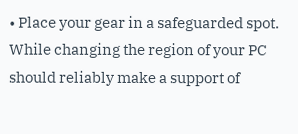• Place your gear in a safeguarded spot. While changing the region of your PC should reliably make a support of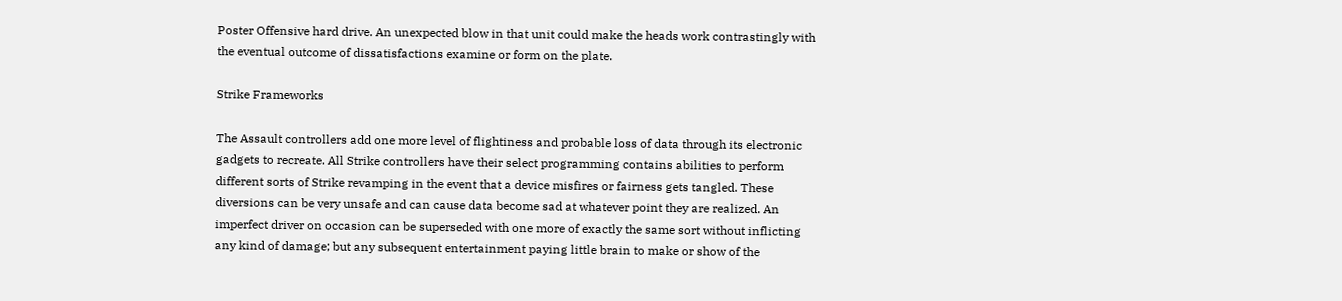Poster Offensive hard drive. An unexpected blow in that unit could make the heads work contrastingly with the eventual outcome of dissatisfactions examine or form on the plate.

Strike Frameworks

The Assault controllers add one more level of flightiness and probable loss of data through its electronic gadgets to recreate. All Strike controllers have their select programming contains abilities to perform different sorts of Strike revamping in the event that a device misfires or fairness gets tangled. These diversions can be very unsafe and can cause data become sad at whatever point they are realized. An imperfect driver on occasion can be superseded with one more of exactly the same sort without inflicting any kind of damage; but any subsequent entertainment paying little brain to make or show of the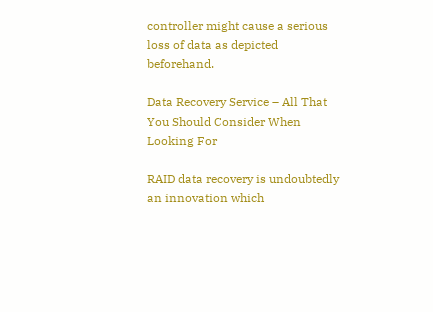controller might cause a serious loss of data as depicted beforehand.

Data Recovery Service – All That You Should Consider When Looking For

RAID data recovery is undoubtedly an innovation which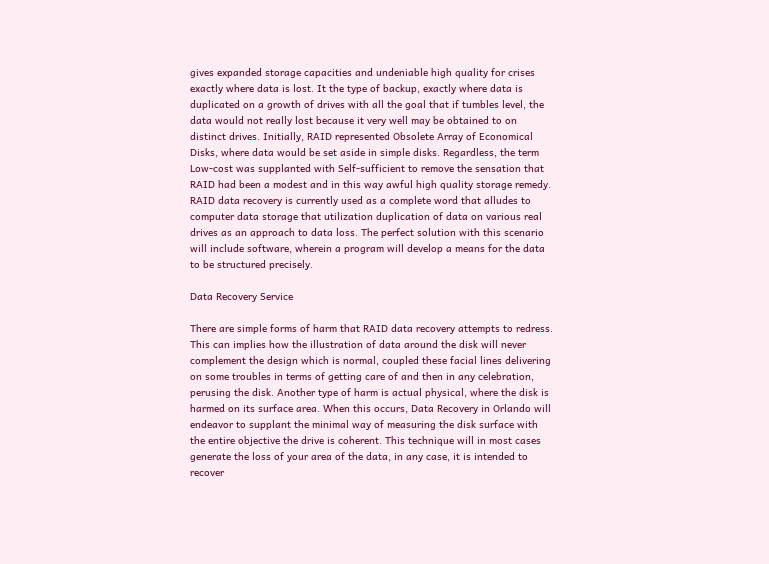gives expanded storage capacities and undeniable high quality for crises exactly where data is lost. It the type of backup, exactly where data is duplicated on a growth of drives with all the goal that if tumbles level, the data would not really lost because it very well may be obtained to on distinct drives. Initially, RAID represented Obsolete Array of Economical Disks, where data would be set aside in simple disks. Regardless, the term Low-cost was supplanted with Self-sufficient to remove the sensation that RAID had been a modest and in this way awful high quality storage remedy. RAID data recovery is currently used as a complete word that alludes to computer data storage that utilization duplication of data on various real drives as an approach to data loss. The perfect solution with this scenario will include software, wherein a program will develop a means for the data to be structured precisely.

Data Recovery Service

There are simple forms of harm that RAID data recovery attempts to redress. This can implies how the illustration of data around the disk will never complement the design which is normal, coupled these facial lines delivering on some troubles in terms of getting care of and then in any celebration, perusing the disk. Another type of harm is actual physical, where the disk is harmed on its surface area. When this occurs, Data Recovery in Orlando will endeavor to supplant the minimal way of measuring the disk surface with the entire objective the drive is coherent. This technique will in most cases generate the loss of your area of the data, in any case, it is intended to recover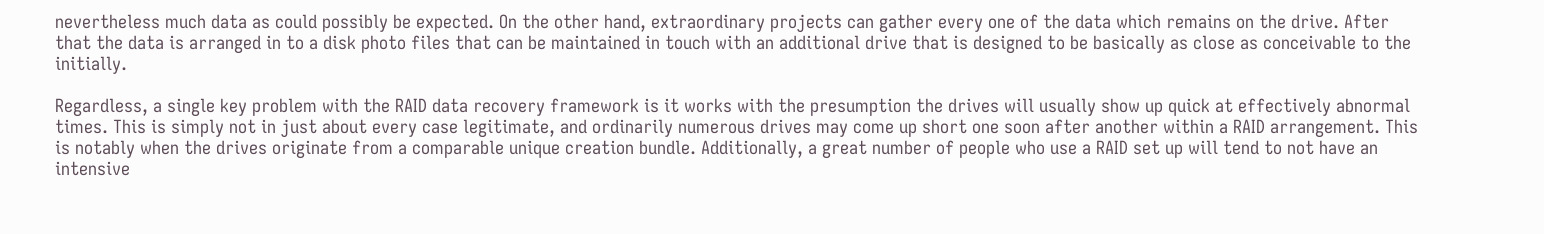nevertheless much data as could possibly be expected. On the other hand, extraordinary projects can gather every one of the data which remains on the drive. After that the data is arranged in to a disk photo files that can be maintained in touch with an additional drive that is designed to be basically as close as conceivable to the initially.

Regardless, a single key problem with the RAID data recovery framework is it works with the presumption the drives will usually show up quick at effectively abnormal times. This is simply not in just about every case legitimate, and ordinarily numerous drives may come up short one soon after another within a RAID arrangement. This is notably when the drives originate from a comparable unique creation bundle. Additionally, a great number of people who use a RAID set up will tend to not have an intensive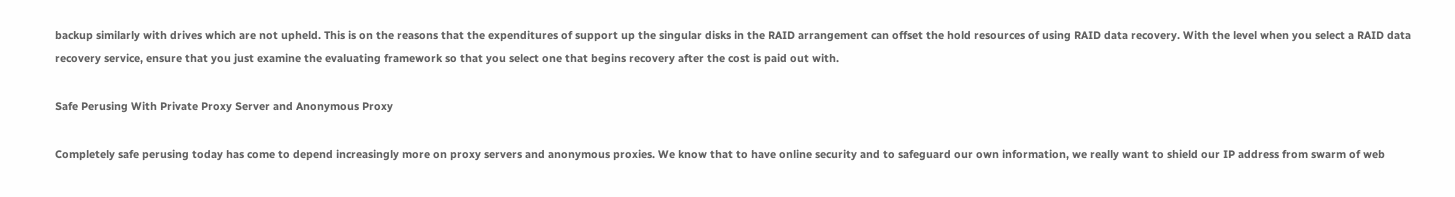backup similarly with drives which are not upheld. This is on the reasons that the expenditures of support up the singular disks in the RAID arrangement can offset the hold resources of using RAID data recovery. With the level when you select a RAID data recovery service, ensure that you just examine the evaluating framework so that you select one that begins recovery after the cost is paid out with.

Safe Perusing With Private Proxy Server and Anonymous Proxy

Completely safe perusing today has come to depend increasingly more on proxy servers and anonymous proxies. We know that to have online security and to safeguard our own information, we really want to shield our IP address from swarm of web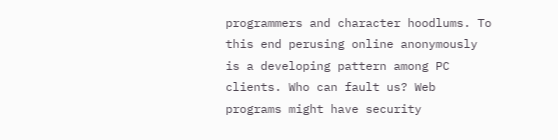programmers and character hoodlums. To this end perusing online anonymously is a developing pattern among PC clients. Who can fault us? Web programs might have security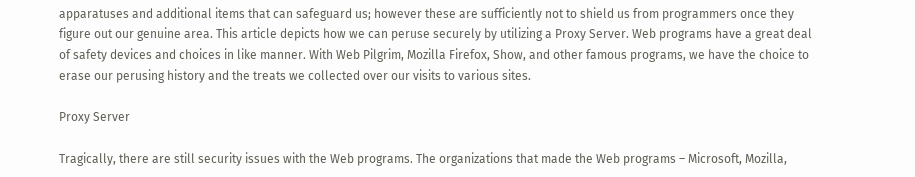apparatuses and additional items that can safeguard us; however these are sufficiently not to shield us from programmers once they figure out our genuine area. This article depicts how we can peruse securely by utilizing a Proxy Server. Web programs have a great deal of safety devices and choices in like manner. With Web Pilgrim, Mozilla Firefox, Show, and other famous programs, we have the choice to erase our perusing history and the treats we collected over our visits to various sites.

Proxy Server

Tragically, there are still security issues with the Web programs. The organizations that made the Web programs – Microsoft, Mozilla,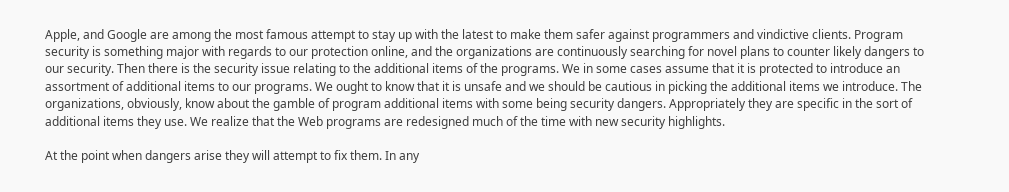Apple, and Google are among the most famous attempt to stay up with the latest to make them safer against programmers and vindictive clients. Program security is something major with regards to our protection online, and the organizations are continuously searching for novel plans to counter likely dangers to our security. Then there is the security issue relating to the additional items of the programs. We in some cases assume that it is protected to introduce an assortment of additional items to our programs. We ought to know that it is unsafe and we should be cautious in picking the additional items we introduce. The organizations, obviously, know about the gamble of program additional items with some being security dangers. Appropriately they are specific in the sort of additional items they use. We realize that the Web programs are redesigned much of the time with new security highlights.

At the point when dangers arise they will attempt to fix them. In any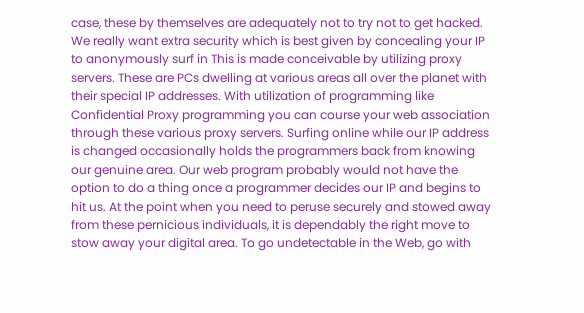case, these by themselves are adequately not to try not to get hacked. We really want extra security which is best given by concealing your IP to anonymously surf in This is made conceivable by utilizing proxy servers. These are PCs dwelling at various areas all over the planet with their special IP addresses. With utilization of programming like Confidential Proxy programming you can course your web association through these various proxy servers. Surfing online while our IP address is changed occasionally holds the programmers back from knowing our genuine area. Our web program probably would not have the option to do a thing once a programmer decides our IP and begins to hit us. At the point when you need to peruse securely and stowed away from these pernicious individuals, it is dependably the right move to stow away your digital area. To go undetectable in the Web, go with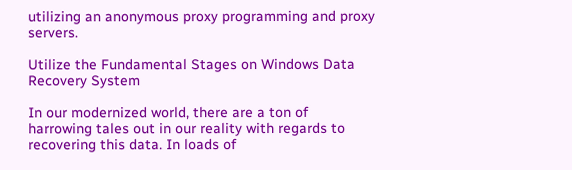utilizing an anonymous proxy programming and proxy servers.

Utilize the Fundamental Stages on Windows Data Recovery System

In our modernized world, there are a ton of harrowing tales out in our reality with regards to recovering this data. In loads of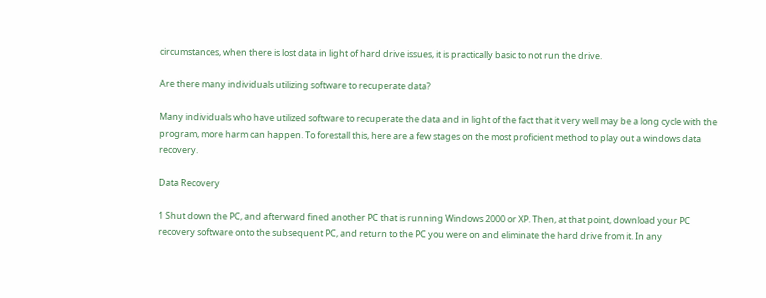circumstances, when there is lost data in light of hard drive issues, it is practically basic to not run the drive.

Are there many individuals utilizing software to recuperate data?

Many individuals who have utilized software to recuperate the data and in light of the fact that it very well may be a long cycle with the program, more harm can happen. To forestall this, here are a few stages on the most proficient method to play out a windows data recovery.

Data Recovery

1 Shut down the PC, and afterward fined another PC that is running Windows 2000 or XP. Then, at that point, download your PC recovery software onto the subsequent PC, and return to the PC you were on and eliminate the hard drive from it. In any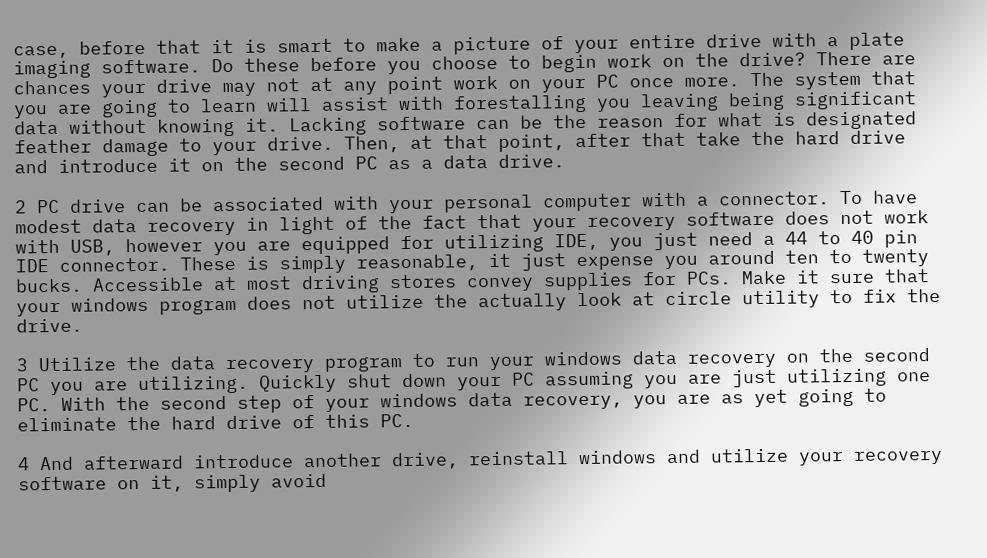case, before that it is smart to make a picture of your entire drive with a plate imaging software. Do these before you choose to begin work on the drive? There are chances your drive may not at any point work on your PC once more. The system that you are going to learn will assist with forestalling you leaving being significant data without knowing it. Lacking software can be the reason for what is designated feather damage to your drive. Then, at that point, after that take the hard drive and introduce it on the second PC as a data drive.

2 PC drive can be associated with your personal computer with a connector. To have modest data recovery in light of the fact that your recovery software does not work with USB, however you are equipped for utilizing IDE, you just need a 44 to 40 pin IDE connector. These is simply reasonable, it just expense you around ten to twenty bucks. Accessible at most driving stores convey supplies for PCs. Make it sure that your windows program does not utilize the actually look at circle utility to fix the drive.

3 Utilize the data recovery program to run your windows data recovery on the second PC you are utilizing. Quickly shut down your PC assuming you are just utilizing one PC. With the second step of your windows data recovery, you are as yet going to eliminate the hard drive of this PC.

4 And afterward introduce another drive, reinstall windows and utilize your recovery software on it, simply avoid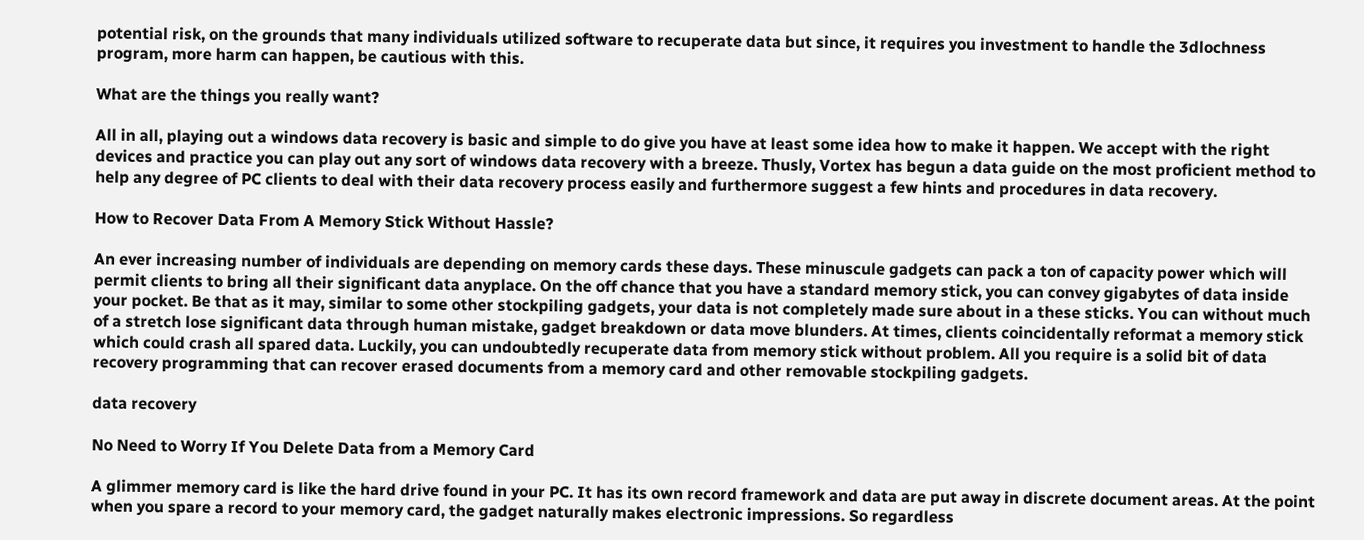potential risk, on the grounds that many individuals utilized software to recuperate data but since, it requires you investment to handle the 3dlochness program, more harm can happen, be cautious with this.

What are the things you really want?

All in all, playing out a windows data recovery is basic and simple to do give you have at least some idea how to make it happen. We accept with the right devices and practice you can play out any sort of windows data recovery with a breeze. Thusly, Vortex has begun a data guide on the most proficient method to help any degree of PC clients to deal with their data recovery process easily and furthermore suggest a few hints and procedures in data recovery.

How to Recover Data From A Memory Stick Without Hassle?

An ever increasing number of individuals are depending on memory cards these days. These minuscule gadgets can pack a ton of capacity power which will permit clients to bring all their significant data anyplace. On the off chance that you have a standard memory stick, you can convey gigabytes of data inside your pocket. Be that as it may, similar to some other stockpiling gadgets, your data is not completely made sure about in a these sticks. You can without much of a stretch lose significant data through human mistake, gadget breakdown or data move blunders. At times, clients coincidentally reformat a memory stick which could crash all spared data. Luckily, you can undoubtedly recuperate data from memory stick without problem. All you require is a solid bit of data recovery programming that can recover erased documents from a memory card and other removable stockpiling gadgets.

data recovery

No Need to Worry If You Delete Data from a Memory Card

A glimmer memory card is like the hard drive found in your PC. It has its own record framework and data are put away in discrete document areas. At the point when you spare a record to your memory card, the gadget naturally makes electronic impressions. So regardless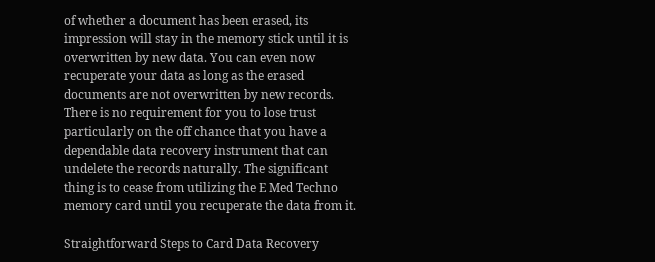of whether a document has been erased, its impression will stay in the memory stick until it is overwritten by new data. You can even now recuperate your data as long as the erased documents are not overwritten by new records. There is no requirement for you to lose trust particularly on the off chance that you have a dependable data recovery instrument that can undelete the records naturally. The significant thing is to cease from utilizing the E Med Techno memory card until you recuperate the data from it.

Straightforward Steps to Card Data Recovery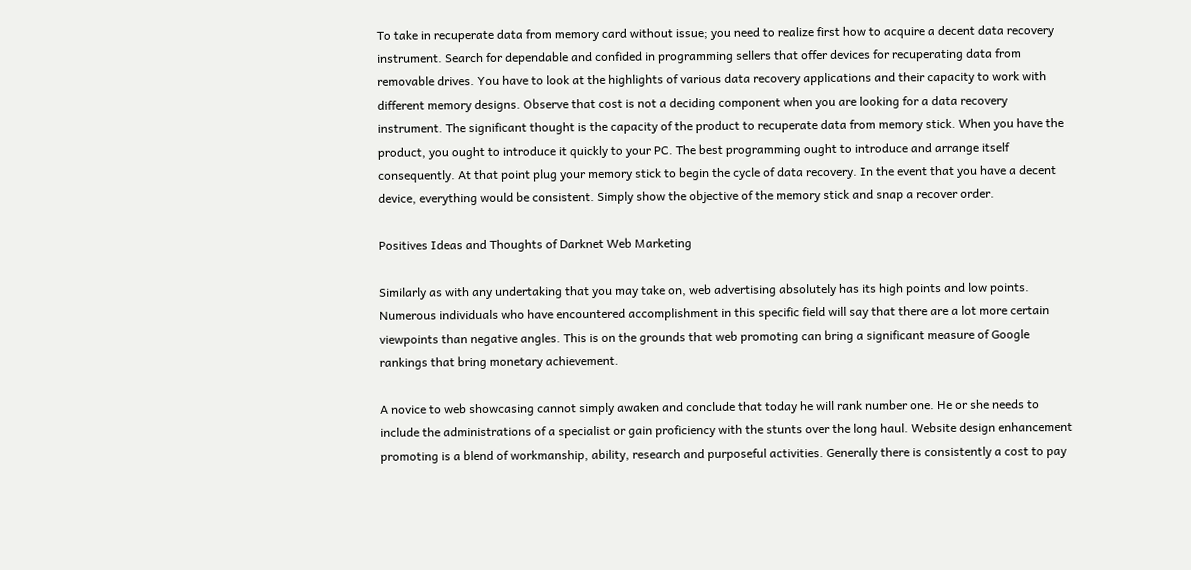To take in recuperate data from memory card without issue; you need to realize first how to acquire a decent data recovery instrument. Search for dependable and confided in programming sellers that offer devices for recuperating data from removable drives. You have to look at the highlights of various data recovery applications and their capacity to work with different memory designs. Observe that cost is not a deciding component when you are looking for a data recovery instrument. The significant thought is the capacity of the product to recuperate data from memory stick. When you have the product, you ought to introduce it quickly to your PC. The best programming ought to introduce and arrange itself consequently. At that point plug your memory stick to begin the cycle of data recovery. In the event that you have a decent device, everything would be consistent. Simply show the objective of the memory stick and snap a recover order.

Positives Ideas and Thoughts of Darknet Web Marketing

Similarly as with any undertaking that you may take on, web advertising absolutely has its high points and low points. Numerous individuals who have encountered accomplishment in this specific field will say that there are a lot more certain viewpoints than negative angles. This is on the grounds that web promoting can bring a significant measure of Google rankings that bring monetary achievement.

A novice to web showcasing cannot simply awaken and conclude that today he will rank number one. He or she needs to include the administrations of a specialist or gain proficiency with the stunts over the long haul. Website design enhancement promoting is a blend of workmanship, ability, research and purposeful activities. Generally there is consistently a cost to pay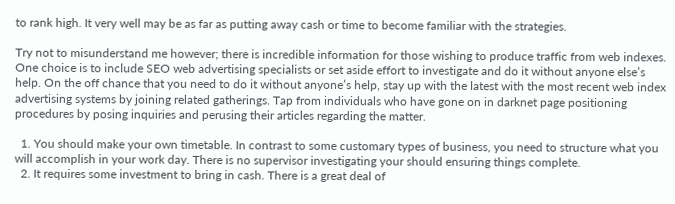to rank high. It very well may be as far as putting away cash or time to become familiar with the strategies.

Try not to misunderstand me however; there is incredible information for those wishing to produce traffic from web indexes. One choice is to include SEO web advertising specialists or set aside effort to investigate and do it without anyone else’s help. On the off chance that you need to do it without anyone’s help, stay up with the latest with the most recent web index advertising systems by joining related gatherings. Tap from individuals who have gone on in darknet page positioning procedures by posing inquiries and perusing their articles regarding the matter.

  1. You should make your own timetable. In contrast to some customary types of business, you need to structure what you will accomplish in your work day. There is no supervisor investigating your should ensuring things complete.
  2. It requires some investment to bring in cash. There is a great deal of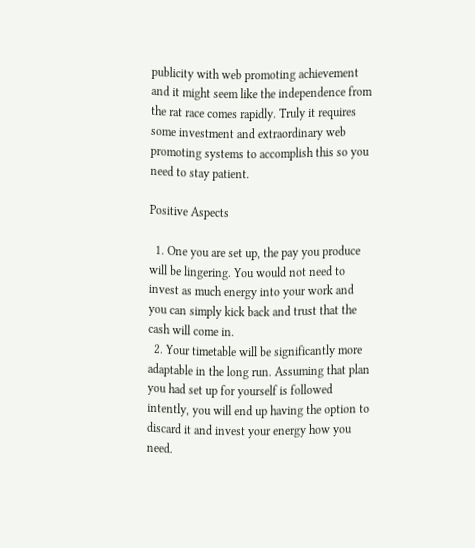publicity with web promoting achievement and it might seem like the independence from the rat race comes rapidly. Truly it requires some investment and extraordinary web promoting systems to accomplish this so you need to stay patient.

Positive Aspects

  1. One you are set up, the pay you produce will be lingering. You would not need to invest as much energy into your work and you can simply kick back and trust that the cash will come in.
  2. Your timetable will be significantly more adaptable in the long run. Assuming that plan you had set up for yourself is followed intently, you will end up having the option to discard it and invest your energy how you need.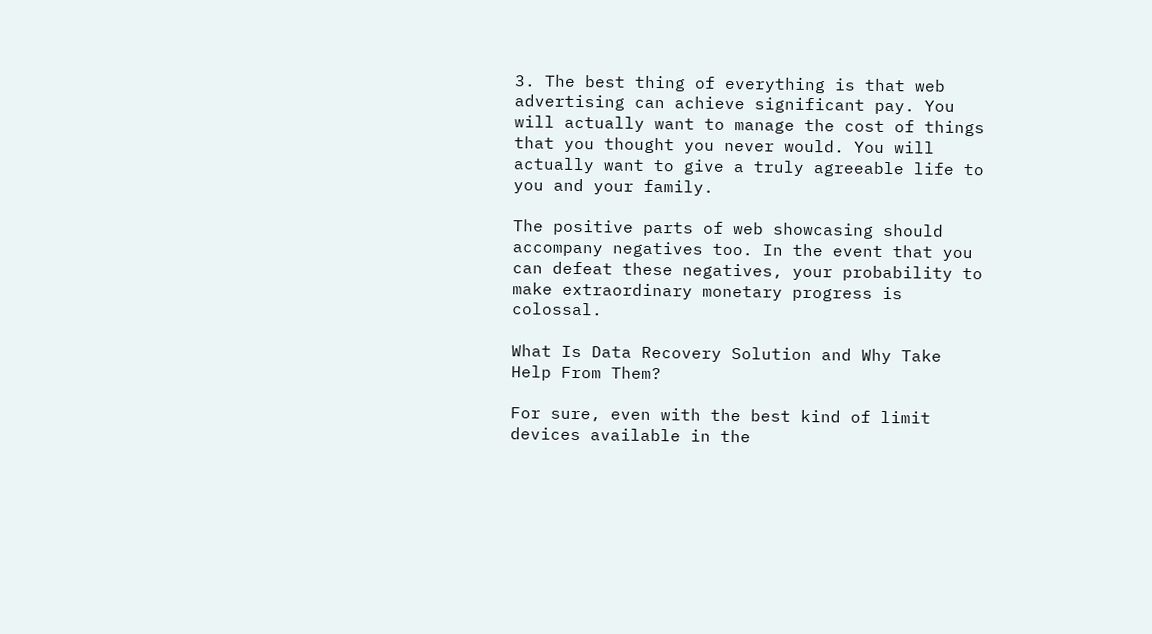3. The best thing of everything is that web advertising can achieve significant pay. You will actually want to manage the cost of things that you thought you never would. You will actually want to give a truly agreeable life to you and your family.

The positive parts of web showcasing should accompany negatives too. In the event that you can defeat these negatives, your probability to make extraordinary monetary progress is colossal.

What Is Data Recovery Solution and Why Take Help From Them?

For sure, even with the best kind of limit devices available in the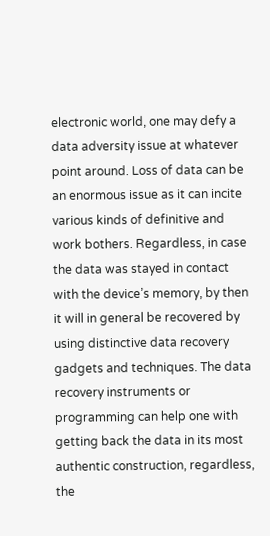electronic world, one may defy a data adversity issue at whatever point around. Loss of data can be an enormous issue as it can incite various kinds of definitive and work bothers. Regardless, in case the data was stayed in contact with the device’s memory, by then it will in general be recovered by using distinctive data recovery gadgets and techniques. The data recovery instruments or programming can help one with getting back the data in its most authentic construction, regardless, the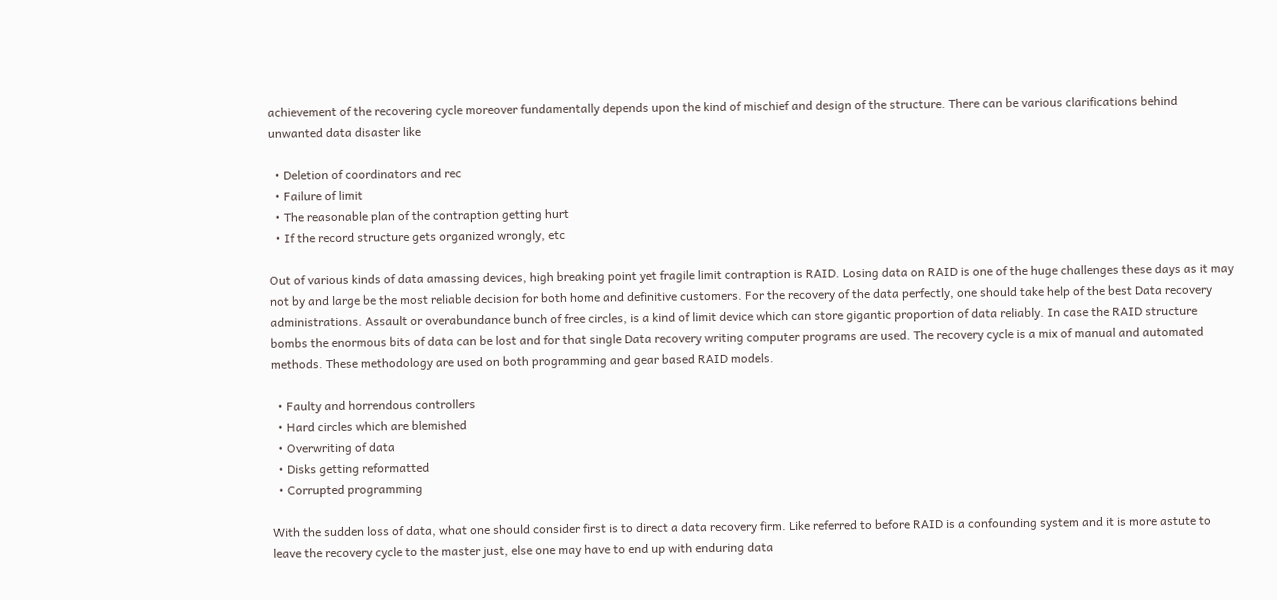achievement of the recovering cycle moreover fundamentally depends upon the kind of mischief and design of the structure. There can be various clarifications behind unwanted data disaster like

  • Deletion of coordinators and rec
  • Failure of limit
  • The reasonable plan of the contraption getting hurt
  • If the record structure gets organized wrongly, etc

Out of various kinds of data amassing devices, high breaking point yet fragile limit contraption is RAID. Losing data on RAID is one of the huge challenges these days as it may not by and large be the most reliable decision for both home and definitive customers. For the recovery of the data perfectly, one should take help of the best Data recovery administrations. Assault or overabundance bunch of free circles, is a kind of limit device which can store gigantic proportion of data reliably. In case the RAID structure bombs the enormous bits of data can be lost and for that single Data recovery writing computer programs are used. The recovery cycle is a mix of manual and automated methods. These methodology are used on both programming and gear based RAID models.

  • Faulty and horrendous controllers
  • Hard circles which are blemished
  • Overwriting of data
  • Disks getting reformatted
  • Corrupted programming

With the sudden loss of data, what one should consider first is to direct a data recovery firm. Like referred to before RAID is a confounding system and it is more astute to leave the recovery cycle to the master just, else one may have to end up with enduring data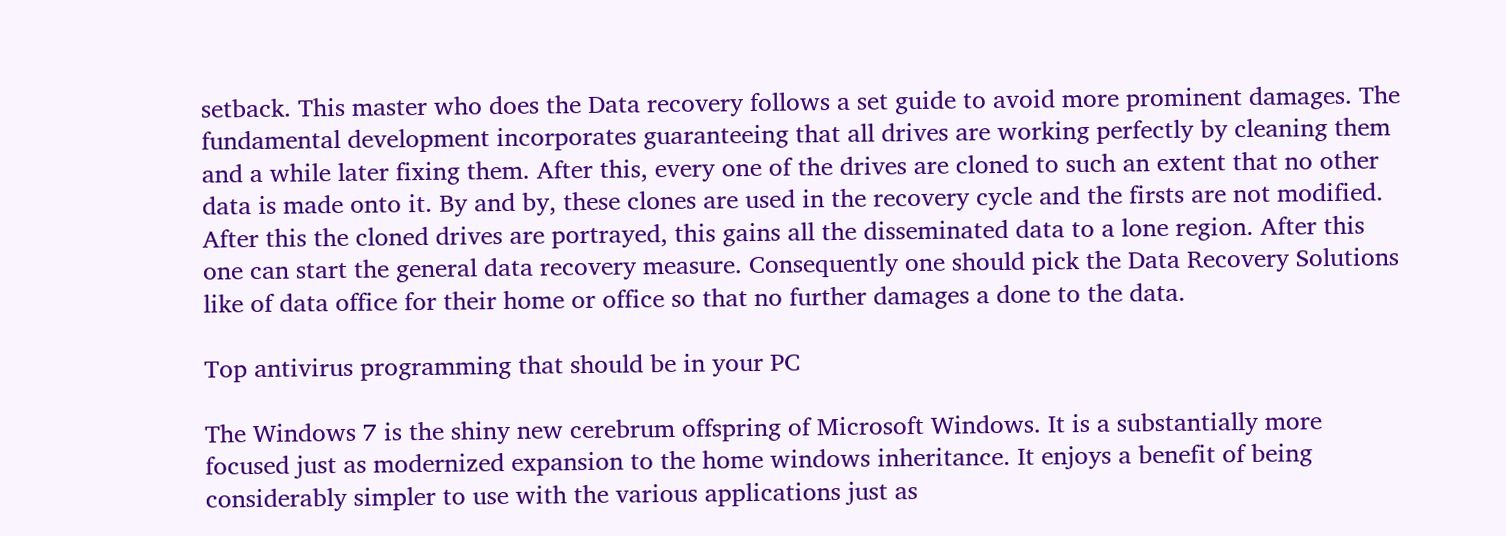setback. This master who does the Data recovery follows a set guide to avoid more prominent damages. The fundamental development incorporates guaranteeing that all drives are working perfectly by cleaning them and a while later fixing them. After this, every one of the drives are cloned to such an extent that no other data is made onto it. By and by, these clones are used in the recovery cycle and the firsts are not modified. After this the cloned drives are portrayed, this gains all the disseminated data to a lone region. After this one can start the general data recovery measure. Consequently one should pick the Data Recovery Solutions like of data office for their home or office so that no further damages a done to the data.

Top antivirus programming that should be in your PC

The Windows 7 is the shiny new cerebrum offspring of Microsoft Windows. It is a substantially more focused just as modernized expansion to the home windows inheritance. It enjoys a benefit of being considerably simpler to use with the various applications just as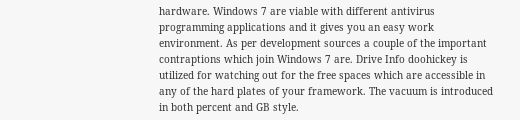hardware. Windows 7 are viable with different antivirus programming applications and it gives you an easy work environment. As per development sources a couple of the important contraptions which join Windows 7 are. Drive Info doohickey is utilized for watching out for the free spaces which are accessible in any of the hard plates of your framework. The vacuum is introduced in both percent and GB style.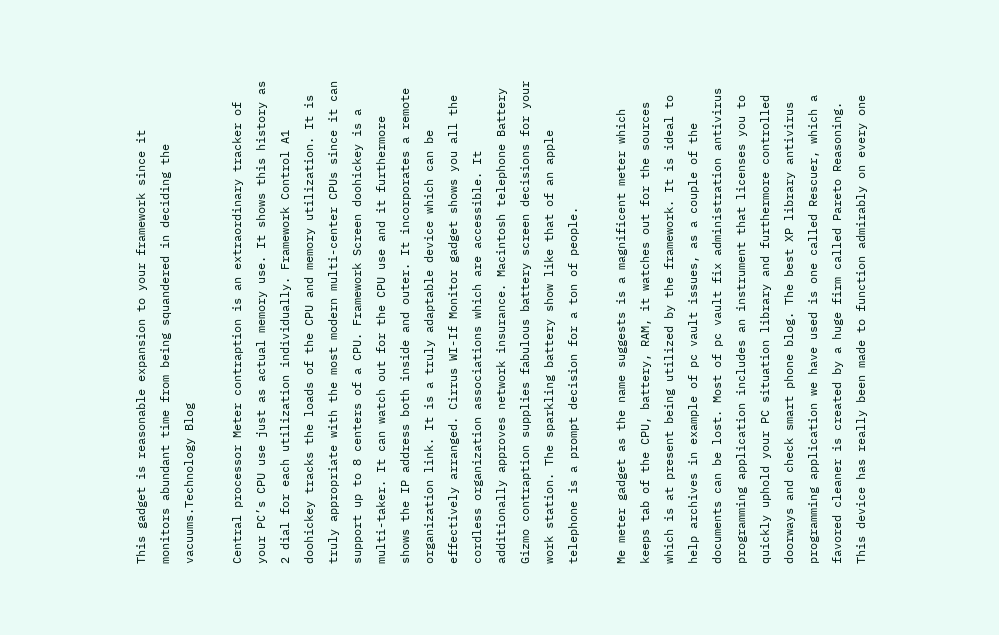This gadget is reasonable expansion to your framework since it monitors abundant time from being squandered in deciding the vacuums.Technology Blog

Central processor Meter contraption is an extraordinary tracker of your PC’s CPU use just as actual memory use. It shows this history as 2 dial for each utilization individually. Framework Control A1 doohickey tracks the loads of the CPU and memory utilization. It is truly appropriate with the most modern multi-center CPUs since it can support up to 8 centers of a CPU. Framework Screen doohickey is a multi-taker. It can watch out for the CPU use and it furthermore shows the IP address both inside and outer. It incorporates a remote organization link. It is a truly adaptable device which can be effectively arranged. Cirrus WI-If Monitor gadget shows you all the cordless organization associations which are accessible. It additionally approves network insurance. Macintosh telephone Battery Gizmo contraption supplies fabulous battery screen decisions for your work station. The sparkling battery show like that of an apple telephone is a prompt decision for a ton of people.

Me meter gadget as the name suggests is a magnificent meter which keeps tab of the CPU, battery, RAM, it watches out for the sources which is at present being utilized by the framework. It is ideal to help archives in example of pc vault issues, as a couple of the documents can be lost. Most of pc vault fix administration antivirus programming application includes an instrument that licenses you to quickly uphold your PC situation library and furthermore controlled doorways and check smart phone blog. The best XP library antivirus programming application we have used is one called Rescuer, which a favored cleaner is created by a huge firm called Pareto Reasoning. This device has really been made to function admirably on every one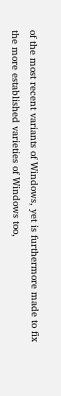of the most recent variants of Windows, yet is furthermore made to fix the more established varieties of Windows too,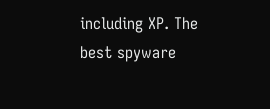including XP. The best spyware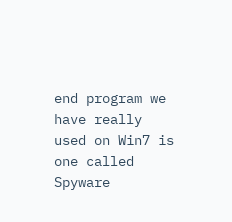end program we have really used on Win7 is one called Spyware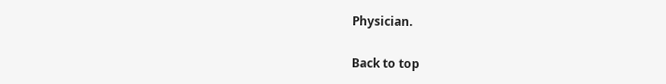Physician.

Back to top